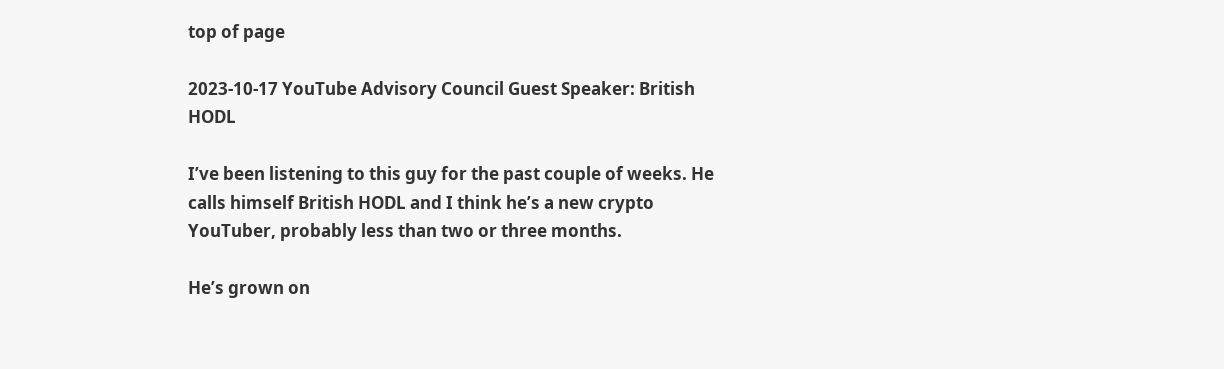top of page

2023-10-17 YouTube Advisory Council Guest Speaker: British HODL

I’ve been listening to this guy for the past couple of weeks. He calls himself British HODL and I think he’s a new crypto YouTuber, probably less than two or three months.

He’s grown on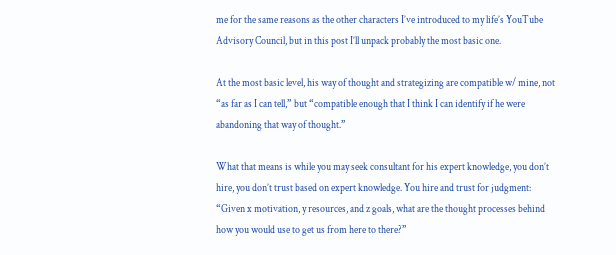me for the same reasons as the other characters I’ve introduced to my life’s YouTube Advisory Council, but in this post I’ll unpack probably the most basic one.

At the most basic level, his way of thought and strategizing are compatible w/ mine, not “as far as I can tell,” but “compatible enough that I think I can identify if he were abandoning that way of thought.”

What that means is while you may seek consultant for his expert knowledge, you don’t hire, you don’t trust based on expert knowledge. You hire and trust for judgment: “Given x motivation, y resources, and z goals, what are the thought processes behind how you would use to get us from here to there?”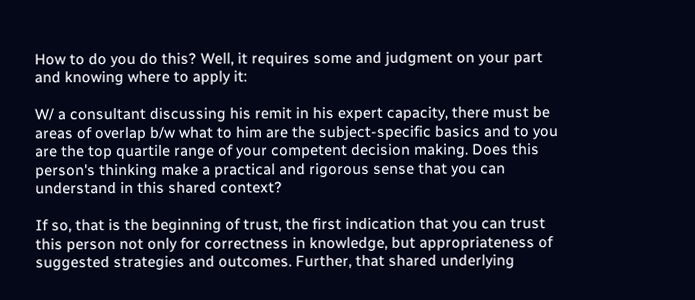How to do you do this? Well, it requires some and judgment on your part and knowing where to apply it:

W/ a consultant discussing his remit in his expert capacity, there must be areas of overlap b/w what to him are the subject-specific basics and to you are the top quartile range of your competent decision making. Does this person's thinking make a practical and rigorous sense that you can understand in this shared context?

If so, that is the beginning of trust, the first indication that you can trust this person not only for correctness in knowledge, but appropriateness of suggested strategies and outcomes. Further, that shared underlying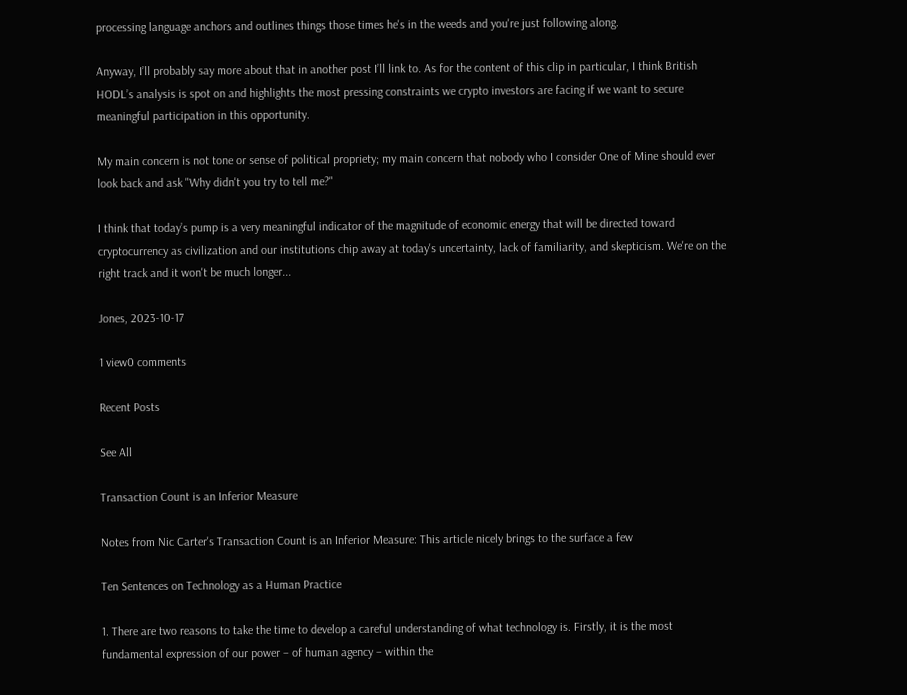processing language anchors and outlines things those times he's in the weeds and you're just following along.

Anyway, I’ll probably say more about that in another post I’ll link to. As for the content of this clip in particular, I think British HODL’s analysis is spot on and highlights the most pressing constraints we crypto investors are facing if we want to secure meaningful participation in this opportunity.

My main concern is not tone or sense of political propriety; my main concern that nobody who I consider One of Mine should ever look back and ask "Why didn't you try to tell me?"

I think that today’s pump is a very meaningful indicator of the magnitude of economic energy that will be directed toward cryptocurrency as civilization and our institutions chip away at today's uncertainty, lack of familiarity, and skepticism. We're on the right track and it won't be much longer...

Jones, 2023-10-17

1 view0 comments

Recent Posts

See All

Transaction Count is an Inferior Measure

Notes from Nic Carter's Transaction Count is an Inferior Measure: This article nicely brings to the surface a few

Ten Sentences on Technology as a Human Practice

1. There are two reasons to take the time to develop a careful understanding of what technology is. Firstly, it is the most fundamental expression of our power – of human agency – within the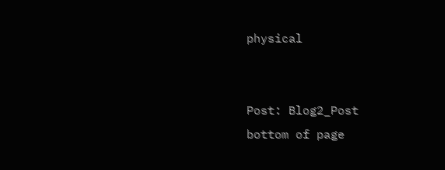physical


Post: Blog2_Post
bottom of page